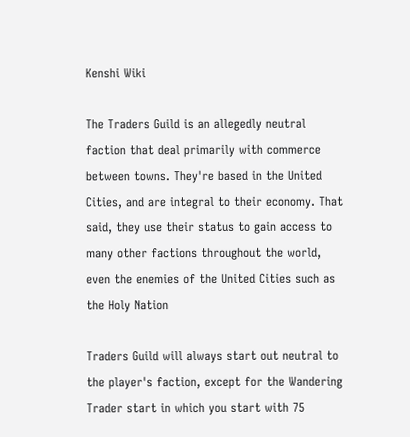Kenshi Wiki

The Traders Guild is an allegedly neutral faction that deal primarily with commerce between towns. They're based in the United Cities, and are integral to their economy. That said, they use their status to gain access to many other factions throughout the world, even the enemies of the United Cities such as the Holy Nation

Traders Guild will always start out neutral to the player's faction, except for the Wandering Trader start in which you start with 75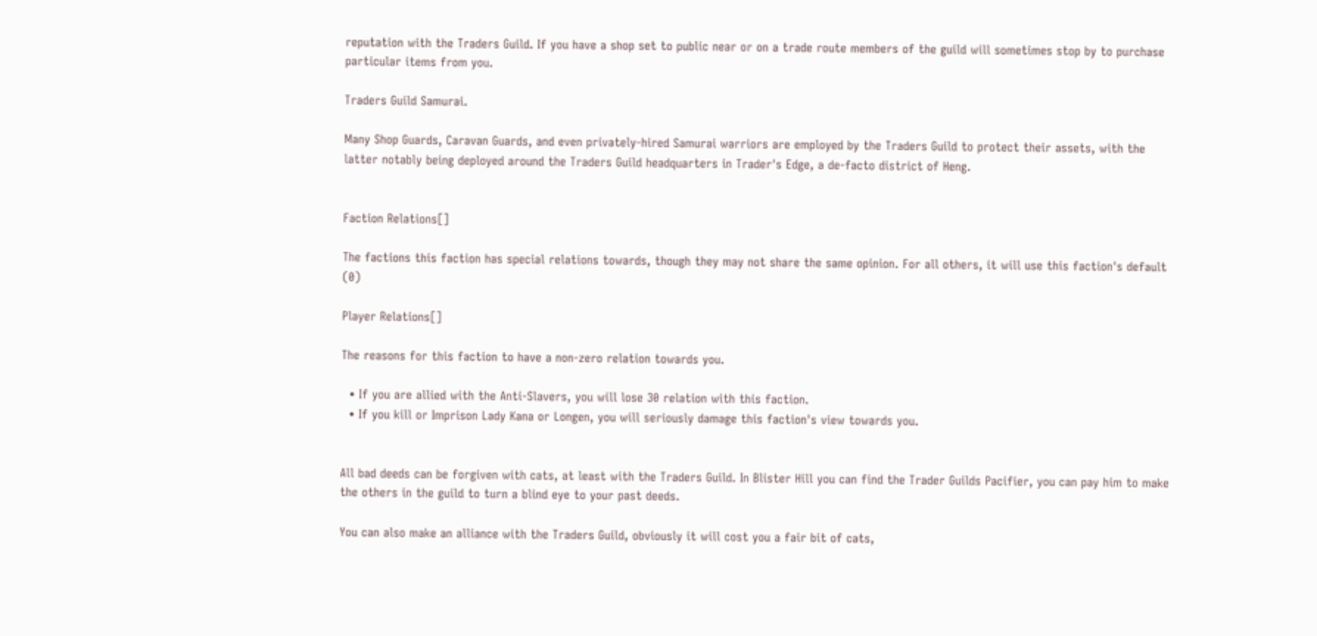reputation with the Traders Guild. If you have a shop set to public near or on a trade route members of the guild will sometimes stop by to purchase particular items from you.

Traders Guild Samurai.

Many Shop Guards, Caravan Guards, and even privately-hired Samurai warriors are employed by the Traders Guild to protect their assets, with the latter notably being deployed around the Traders Guild headquarters in Trader's Edge, a de-facto district of Heng.


Faction Relations[]

The factions this faction has special relations towards, though they may not share the same opinion. For all others, it will use this faction's default (0)

Player Relations[]

The reasons for this faction to have a non-zero relation towards you.

  • If you are allied with the Anti-Slavers, you will lose 30 relation with this faction.
  • If you kill or Imprison Lady Kana or Longen, you will seriously damage this faction's view towards you.


All bad deeds can be forgiven with cats, at least with the Traders Guild. In Blister Hill you can find the Trader Guilds Pacifier, you can pay him to make the others in the guild to turn a blind eye to your past deeds.

You can also make an alliance with the Traders Guild, obviously it will cost you a fair bit of cats,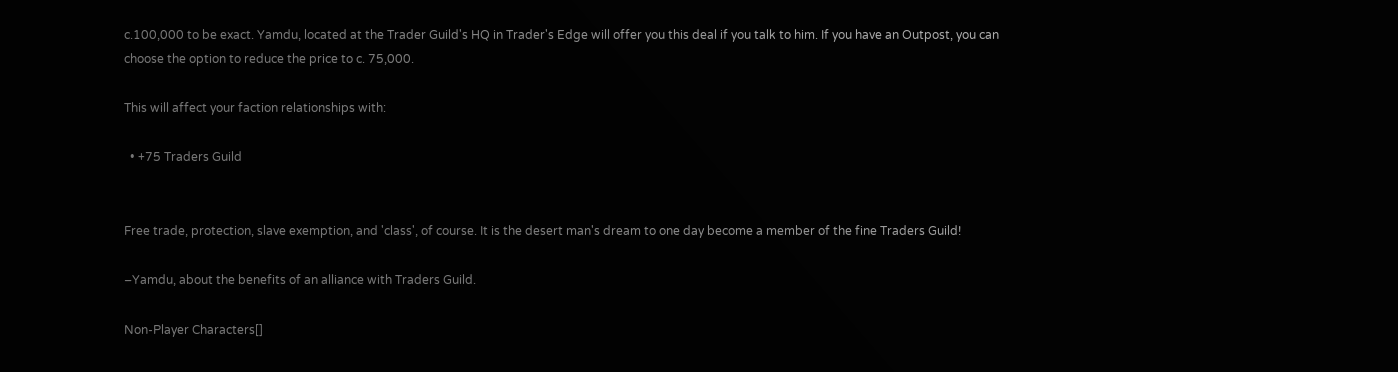c.100,000 to be exact. Yamdu, located at the Trader Guild's HQ in Trader's Edge will offer you this deal if you talk to him. If you have an Outpost, you can choose the option to reduce the price to c. 75,000.

This will affect your faction relationships with:

  • +75 Traders Guild


Free trade, protection, slave exemption, and 'class', of course. It is the desert man's dream to one day become a member of the fine Traders Guild!

–Yamdu, about the benefits of an alliance with Traders Guild.

Non-Player Characters[]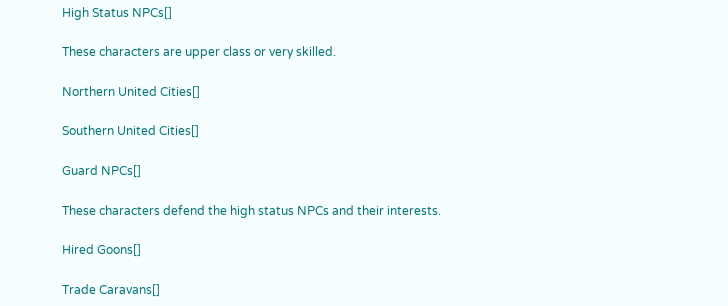High Status NPCs[]

These characters are upper class or very skilled.

Northern United Cities[]

Southern United Cities[]

Guard NPCs[]

These characters defend the high status NPCs and their interests.

Hired Goons[]

Trade Caravans[]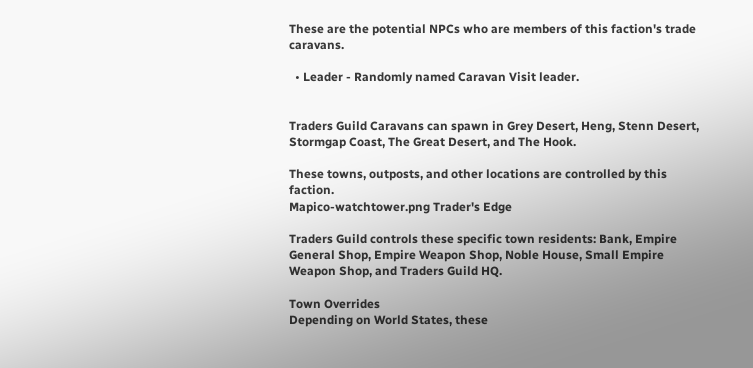These are the potential NPCs who are members of this faction's trade caravans.

  • Leader - Randomly named Caravan Visit leader.


Traders Guild Caravans can spawn in Grey Desert, Heng, Stenn Desert, Stormgap Coast, The Great Desert, and The Hook.

These towns, outposts, and other locations are controlled by this faction.
Mapico-watchtower.png Trader's Edge

Traders Guild controls these specific town residents: Bank, Empire General Shop, Empire Weapon Shop, Noble House, Small Empire Weapon Shop, and Traders Guild HQ.

Town Overrides
Depending on World States, these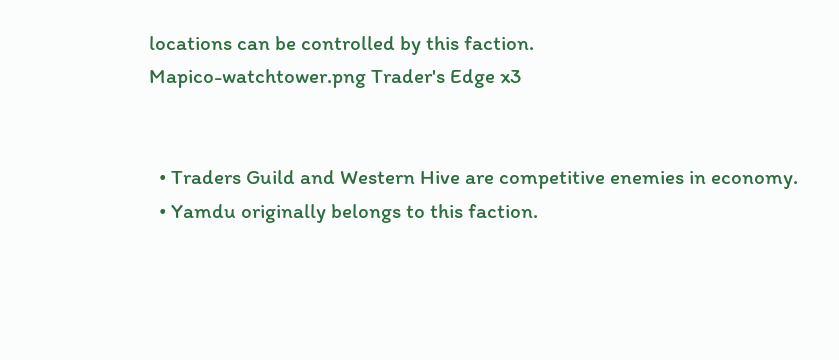locations can be controlled by this faction.
Mapico-watchtower.png Trader's Edge x3


  • Traders Guild and Western Hive are competitive enemies in economy.
  • Yamdu originally belongs to this faction.